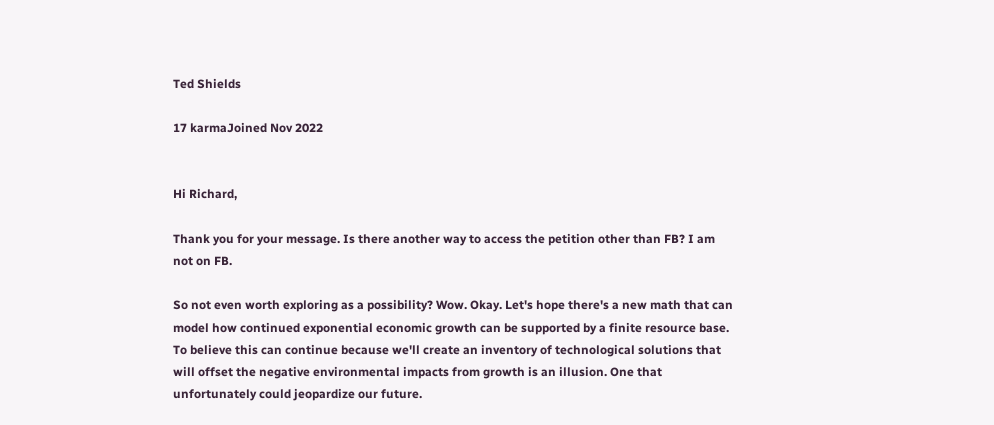Ted Shields

17 karmaJoined Nov 2022


Hi Richard,

Thank you for your message. Is there another way to access the petition other than FB? I am not on FB.

So not even worth exploring as a possibility? Wow. Okay. Let's hope there's a new math that can model how continued exponential economic growth can be supported by a finite resource base. To believe this can continue because we'll create an inventory of technological solutions that will offset the negative environmental impacts from growth is an illusion. One that unfortunately could jeopardize our future.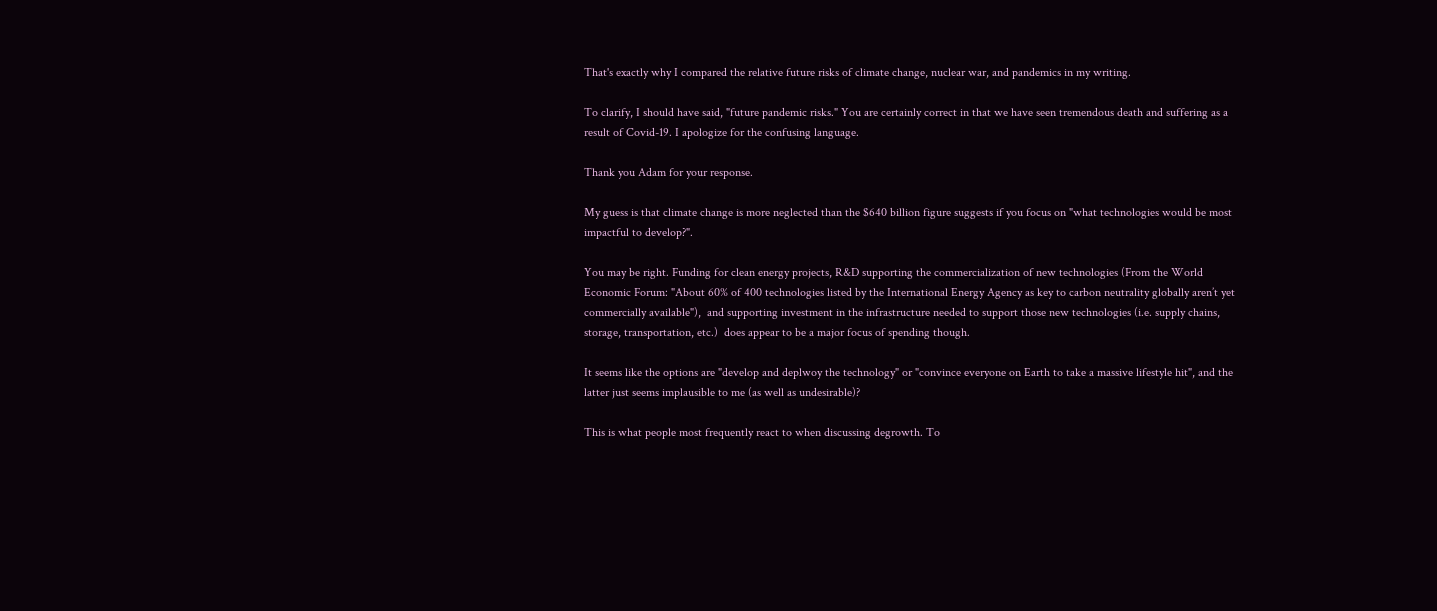That's exactly why I compared the relative future risks of climate change, nuclear war, and pandemics in my writing.

To clarify, I should have said, "future pandemic risks." You are certainly correct in that we have seen tremendous death and suffering as a result of Covid-19. I apologize for the confusing language.

Thank you Adam for your response.

My guess is that climate change is more neglected than the $640 billion figure suggests if you focus on "what technologies would be most impactful to develop?".

You may be right. Funding for clean energy projects, R&D supporting the commercialization of new technologies (From the World Economic Forum: "About 60% of 400 technologies listed by the International Energy Agency as key to carbon neutrality globally aren’t yet commercially available"),  and supporting investment in the infrastructure needed to support those new technologies (i.e. supply chains, storage, transportation, etc.)  does appear to be a major focus of spending though.

It seems like the options are "develop and deplwoy the technology" or "convince everyone on Earth to take a massive lifestyle hit", and the latter just seems implausible to me (as well as undesirable)?

This is what people most frequently react to when discussing degrowth. To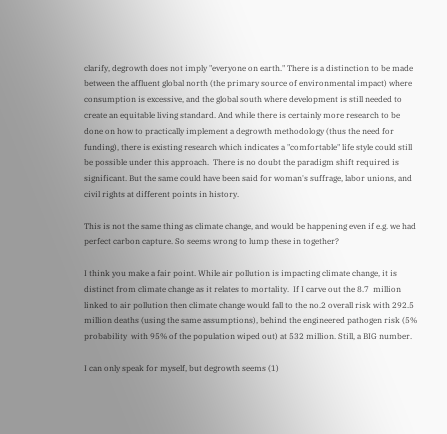clarify, degrowth does not imply "everyone on earth." There is a distinction to be made between the affluent global north (the primary source of environmental impact) where consumption is excessive, and the global south where development is still needed to create an equitable living standard. And while there is certainly more research to be done on how to practically implement a degrowth methodology (thus the need for funding), there is existing research which indicates a "comfortable" life style could still be possible under this approach.  There is no doubt the paradigm shift required is significant. But the same could have been said for woman's suffrage, labor unions, and civil rights at different points in history.

This is not the same thing as climate change, and would be happening even if e.g. we had perfect carbon capture. So seems wrong to lump these in together?

I think you make a fair point. While air pollution is impacting climate change, it is distinct from climate change as it relates to mortality.  If I carve out the 8.7  million linked to air pollution then climate change would fall to the no.2 overall risk with 292.5  million deaths (using the same assumptions), behind the engineered pathogen risk (5% probability  with 95% of the population wiped out) at 532 million. Still, a BIG number.

I can only speak for myself, but degrowth seems (1)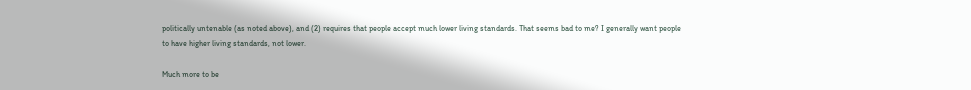politically untenable (as noted above), and (2) requires that people accept much lower living standards. That seems bad to me? I generally want people to have higher living standards, not lower.

Much more to be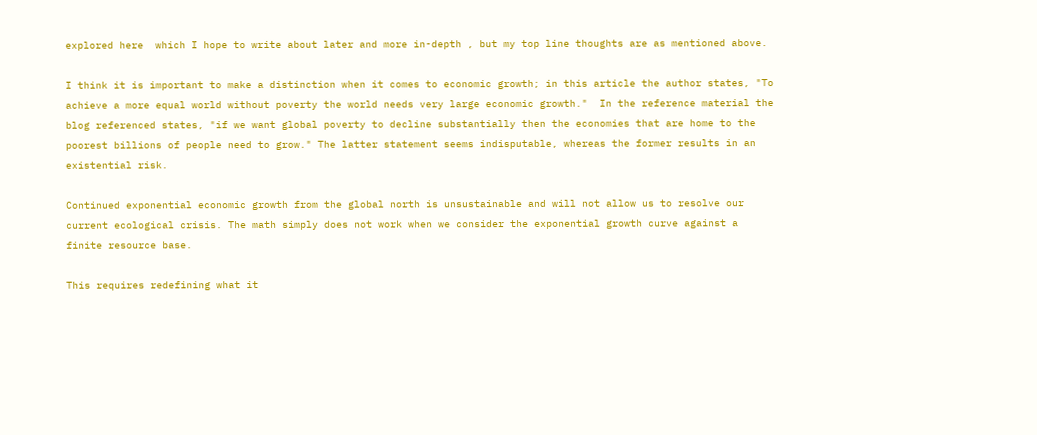explored here  which I hope to write about later and more in-depth , but my top line thoughts are as mentioned above.

I think it is important to make a distinction when it comes to economic growth; in this article the author states, "To achieve a more equal world without poverty the world needs very large economic growth."  In the reference material the blog referenced states, "if we want global poverty to decline substantially then the economies that are home to the poorest billions of people need to grow." The latter statement seems indisputable, whereas the former results in an existential risk.

Continued exponential economic growth from the global north is unsustainable and will not allow us to resolve our current ecological crisis. The math simply does not work when we consider the exponential growth curve against a finite resource base.

This requires redefining what it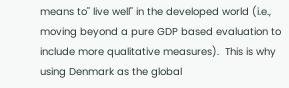means to" live well" in the developed world (i.e., moving beyond a pure GDP based evaluation to include more qualitative measures).  This is why using Denmark as the global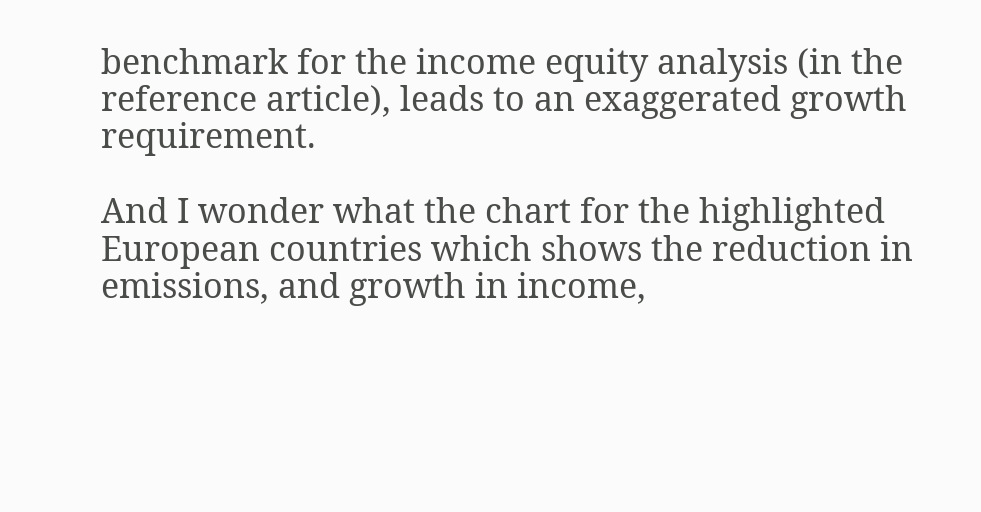benchmark for the income equity analysis (in the reference article), leads to an exaggerated growth requirement.

And I wonder what the chart for the highlighted European countries which shows the reduction in emissions, and growth in income,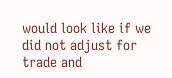would look like if we did not adjust for trade and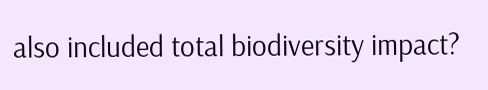also included total biodiversity impact?